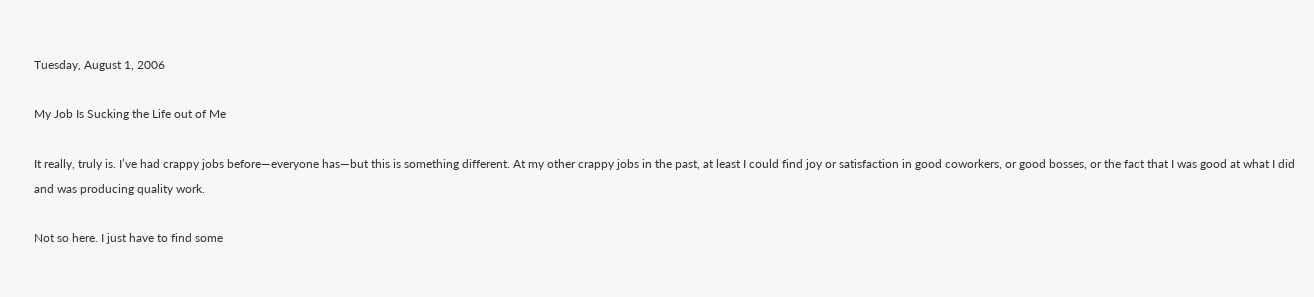Tuesday, August 1, 2006

My Job Is Sucking the Life out of Me

It really, truly is. I’ve had crappy jobs before—everyone has—but this is something different. At my other crappy jobs in the past, at least I could find joy or satisfaction in good coworkers, or good bosses, or the fact that I was good at what I did and was producing quality work.

Not so here. I just have to find some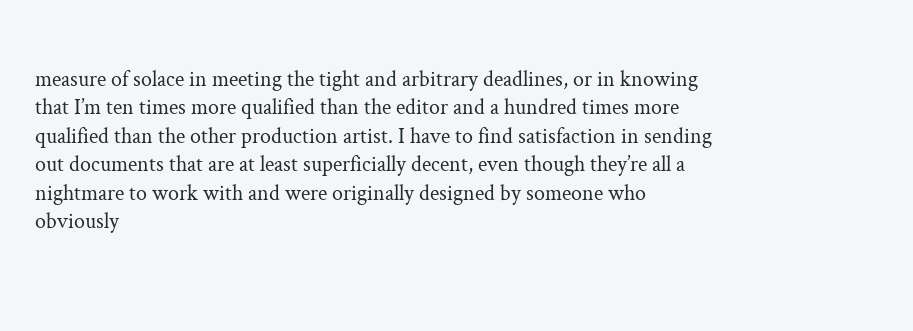measure of solace in meeting the tight and arbitrary deadlines, or in knowing that I’m ten times more qualified than the editor and a hundred times more qualified than the other production artist. I have to find satisfaction in sending out documents that are at least superficially decent, even though they’re all a nightmare to work with and were originally designed by someone who obviously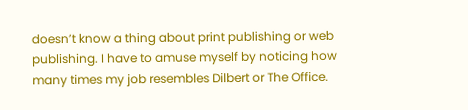doesn’t know a thing about print publishing or web publishing. I have to amuse myself by noticing how many times my job resembles Dilbert or The Office.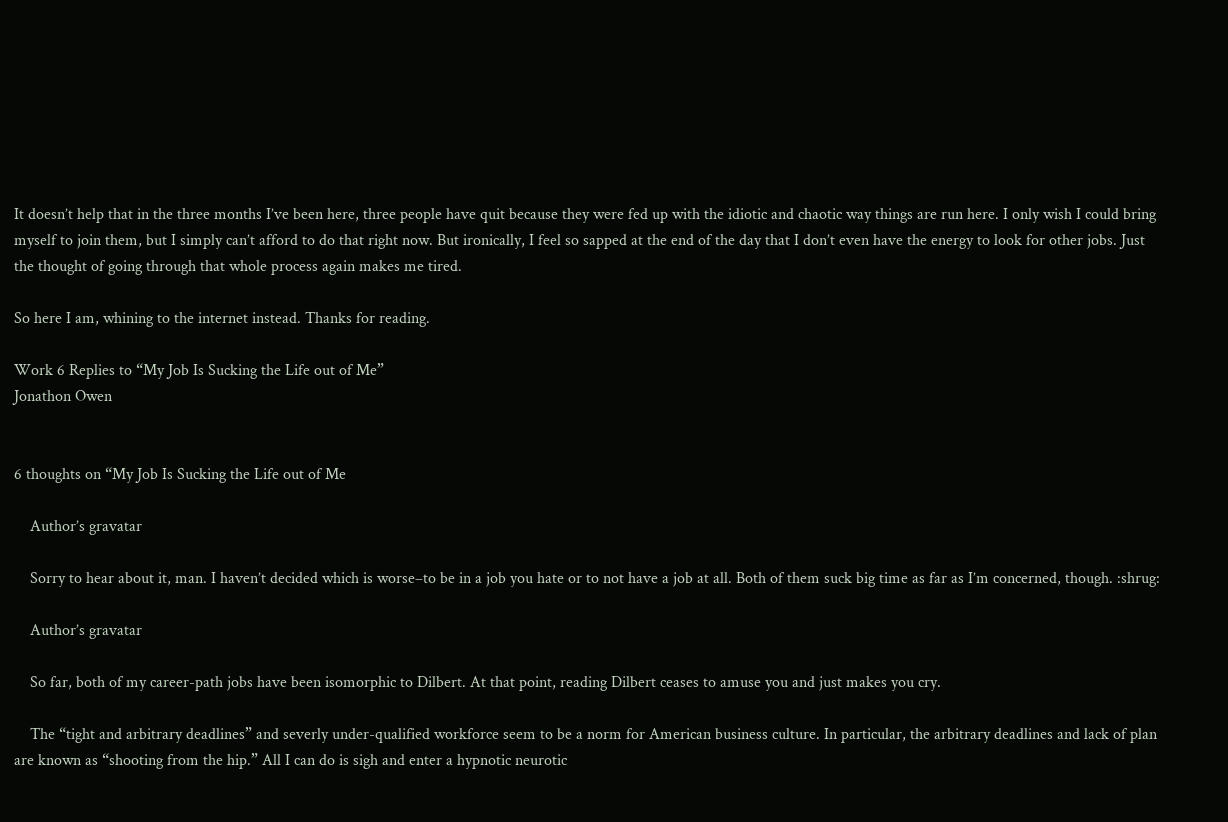It doesn’t help that in the three months I’ve been here, three people have quit because they were fed up with the idiotic and chaotic way things are run here. I only wish I could bring myself to join them, but I simply can’t afford to do that right now. But ironically, I feel so sapped at the end of the day that I don’t even have the energy to look for other jobs. Just the thought of going through that whole process again makes me tired.

So here I am, whining to the internet instead. Thanks for reading.

Work 6 Replies to “My Job Is Sucking the Life out of Me”
Jonathon Owen


6 thoughts on “My Job Is Sucking the Life out of Me

    Author’s gravatar

    Sorry to hear about it, man. I haven’t decided which is worse–to be in a job you hate or to not have a job at all. Both of them suck big time as far as I’m concerned, though. :shrug:

    Author’s gravatar

    So far, both of my career-path jobs have been isomorphic to Dilbert. At that point, reading Dilbert ceases to amuse you and just makes you cry.

    The “tight and arbitrary deadlines” and severly under-qualified workforce seem to be a norm for American business culture. In particular, the arbitrary deadlines and lack of plan are known as “shooting from the hip.” All I can do is sigh and enter a hypnotic neurotic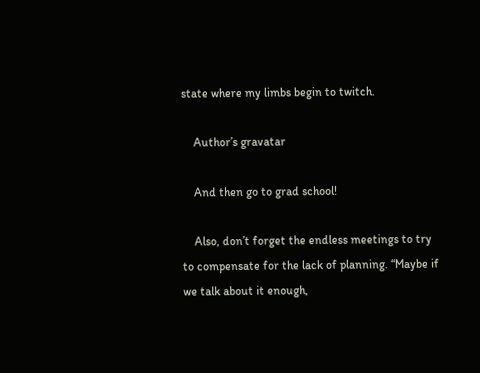state where my limbs begin to twitch.

    Author’s gravatar

    And then go to grad school!

    Also, don’t forget the endless meetings to try to compensate for the lack of planning. “Maybe if we talk about it enough,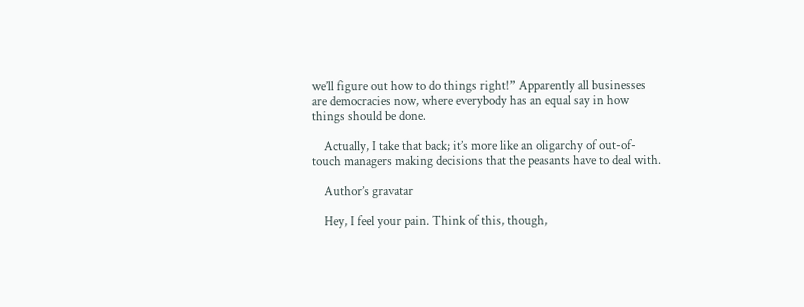we’ll figure out how to do things right!” Apparently all businesses are democracies now, where everybody has an equal say in how things should be done.

    Actually, I take that back; it’s more like an oligarchy of out-of-touch managers making decisions that the peasants have to deal with.

    Author’s gravatar

    Hey, I feel your pain. Think of this, though,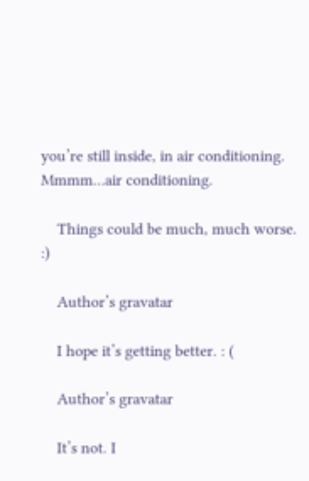you’re still inside, in air conditioning. Mmmm…air conditioning.

    Things could be much, much worse. :)

    Author’s gravatar

    I hope it’s getting better. : (

    Author’s gravatar

    It’s not. I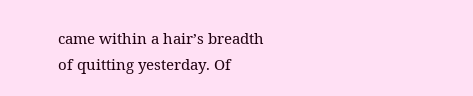came within a hair’s breadth of quitting yesterday. Of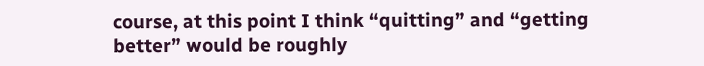course, at this point I think “quitting” and “getting better” would be roughly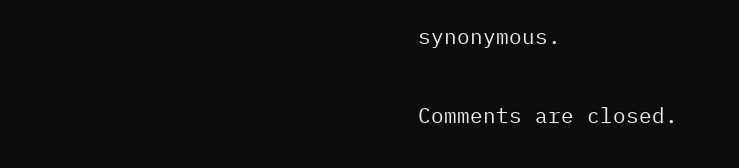synonymous.

Comments are closed.